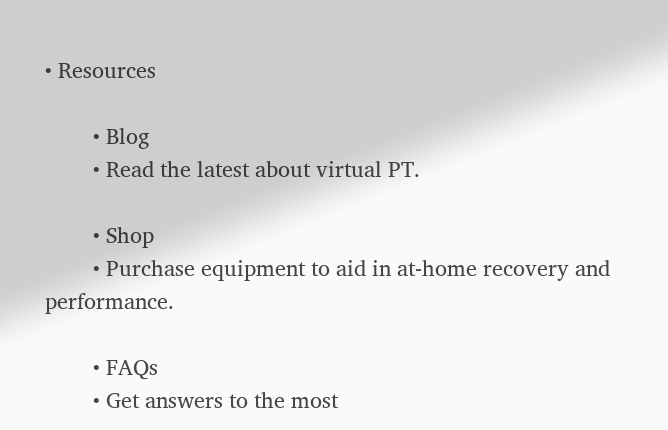• Resources

        • Blog
        • Read the latest about virtual PT.

        • Shop
        • Purchase equipment to aid in at-home recovery and performance.

        • FAQs
        • Get answers to the most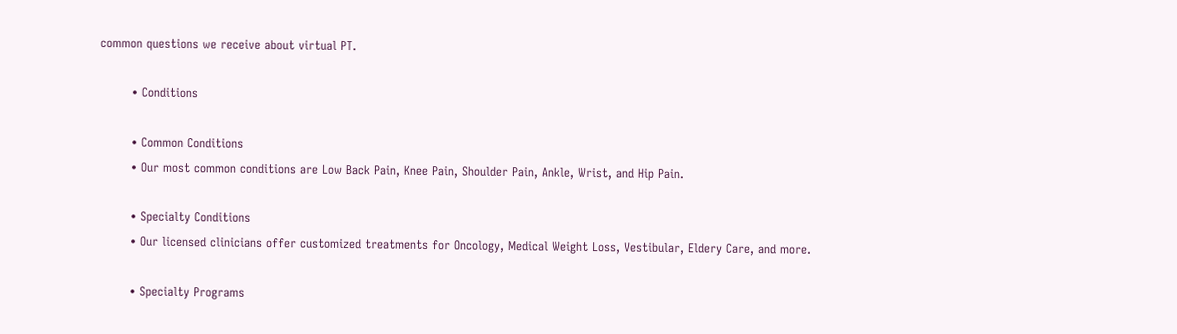common questions we receive about virtual PT.

        • Conditions

        • Common Conditions
        • Our most common conditions are Low Back Pain, Knee Pain, Shoulder Pain, Ankle, Wrist, and Hip Pain.

        • Specialty Conditions
        • Our licensed clinicians offer customized treatments for Oncology, Medical Weight Loss, Vestibular, Eldery Care, and more.

        • Specialty Programs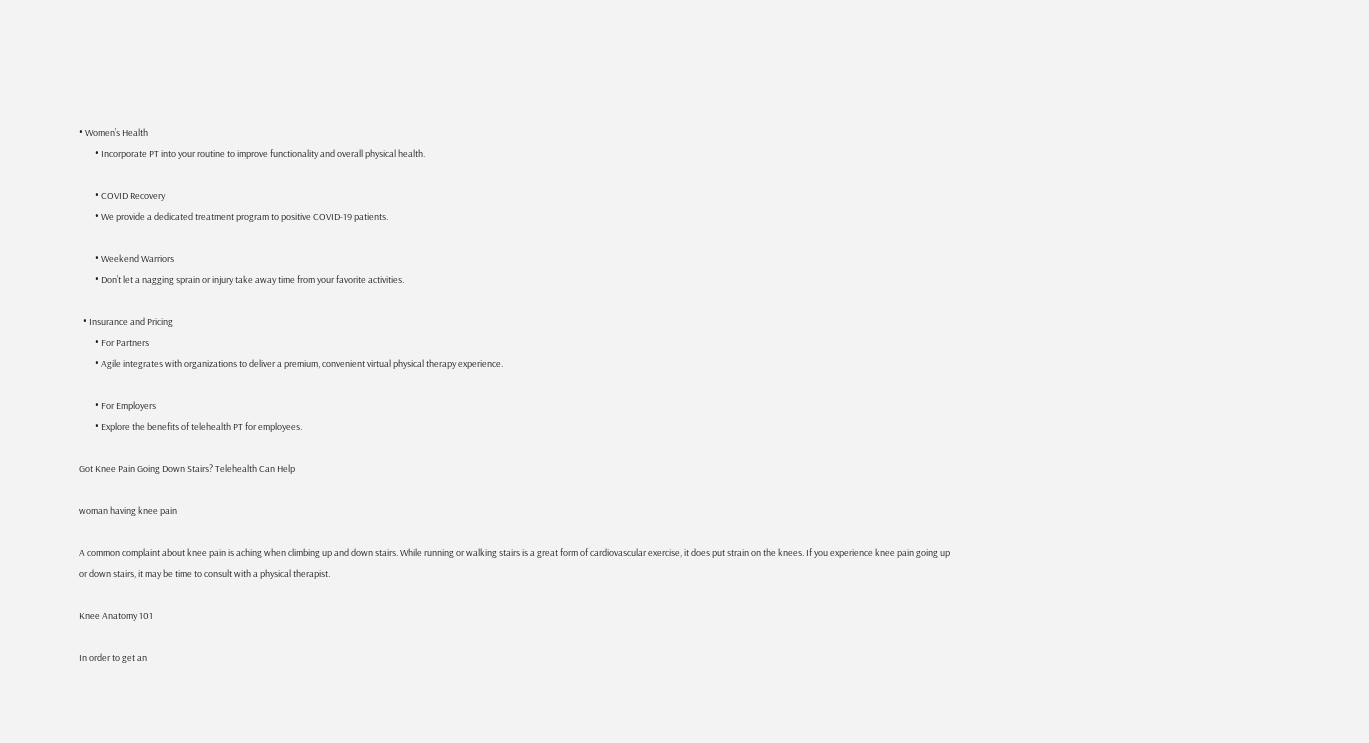• Women’s Health
        • Incorporate PT into your routine to improve functionality and overall physical health.

        • COVID Recovery
        • We provide a dedicated treatment program to positive COVID-19 patients.

        • Weekend Warriors
        • Don’t let a nagging sprain or injury take away time from your favorite activities.

  • Insurance and Pricing
        • For Partners
        • Agile integrates with organizations to deliver a premium, convenient virtual physical therapy experience.

        • For Employers
        • Explore the benefits of telehealth PT for employees.

Got Knee Pain Going Down Stairs? Telehealth Can Help

woman having knee pain

A common complaint about knee pain is aching when climbing up and down stairs. While running or walking stairs is a great form of cardiovascular exercise, it does put strain on the knees. If you experience knee pain going up or down stairs, it may be time to consult with a physical therapist.

Knee Anatomy 101

In order to get an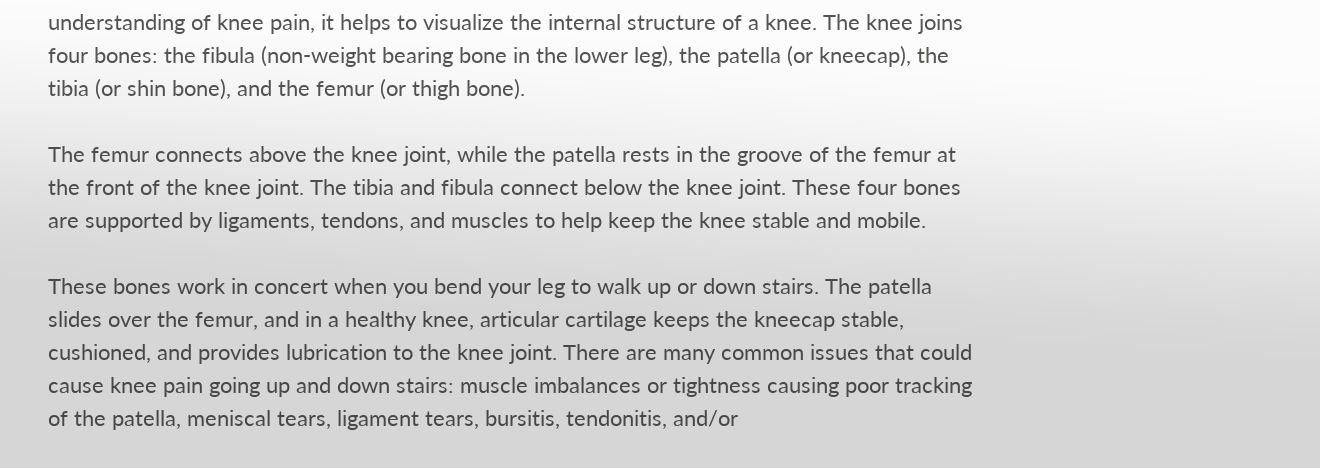understanding of knee pain, it helps to visualize the internal structure of a knee. The knee joins four bones: the fibula (non-weight bearing bone in the lower leg), the patella (or kneecap), the tibia (or shin bone), and the femur (or thigh bone).

The femur connects above the knee joint, while the patella rests in the groove of the femur at the front of the knee joint. The tibia and fibula connect below the knee joint. These four bones are supported by ligaments, tendons, and muscles to help keep the knee stable and mobile.

These bones work in concert when you bend your leg to walk up or down stairs. The patella slides over the femur, and in a healthy knee, articular cartilage keeps the kneecap stable, cushioned, and provides lubrication to the knee joint. There are many common issues that could cause knee pain going up and down stairs: muscle imbalances or tightness causing poor tracking of the patella, meniscal tears, ligament tears, bursitis, tendonitis, and/or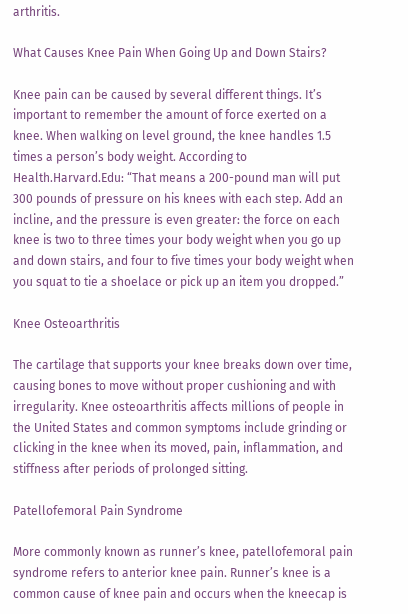arthritis.

What Causes Knee Pain When Going Up and Down Stairs?

Knee pain can be caused by several different things. It’s important to remember the amount of force exerted on a knee. When walking on level ground, the knee handles 1.5 times a person’s body weight. According to Health.Harvard.Edu: “That means a 200-pound man will put 300 pounds of pressure on his knees with each step. Add an incline, and the pressure is even greater: the force on each knee is two to three times your body weight when you go up and down stairs, and four to five times your body weight when you squat to tie a shoelace or pick up an item you dropped.”

Knee Osteoarthritis

The cartilage that supports your knee breaks down over time, causing bones to move without proper cushioning and with irregularity. Knee osteoarthritis affects millions of people in the United States and common symptoms include grinding or clicking in the knee when its moved, pain, inflammation, and stiffness after periods of prolonged sitting.

Patellofemoral Pain Syndrome

More commonly known as runner’s knee, patellofemoral pain syndrome refers to anterior knee pain. Runner’s knee is a common cause of knee pain and occurs when the kneecap is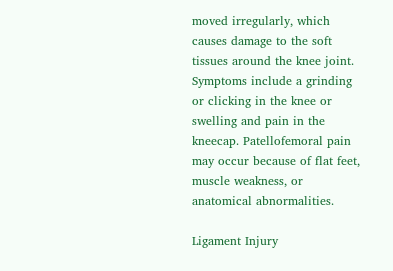moved irregularly, which causes damage to the soft tissues around the knee joint. Symptoms include a grinding or clicking in the knee or swelling and pain in the kneecap. Patellofemoral pain may occur because of flat feet, muscle weakness, or anatomical abnormalities.

Ligament Injury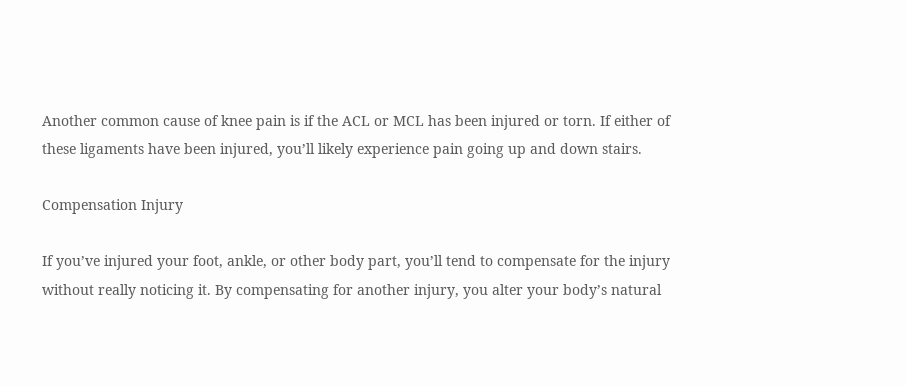Another common cause of knee pain is if the ACL or MCL has been injured or torn. If either of these ligaments have been injured, you’ll likely experience pain going up and down stairs.

Compensation Injury

If you’ve injured your foot, ankle, or other body part, you’ll tend to compensate for the injury without really noticing it. By compensating for another injury, you alter your body’s natural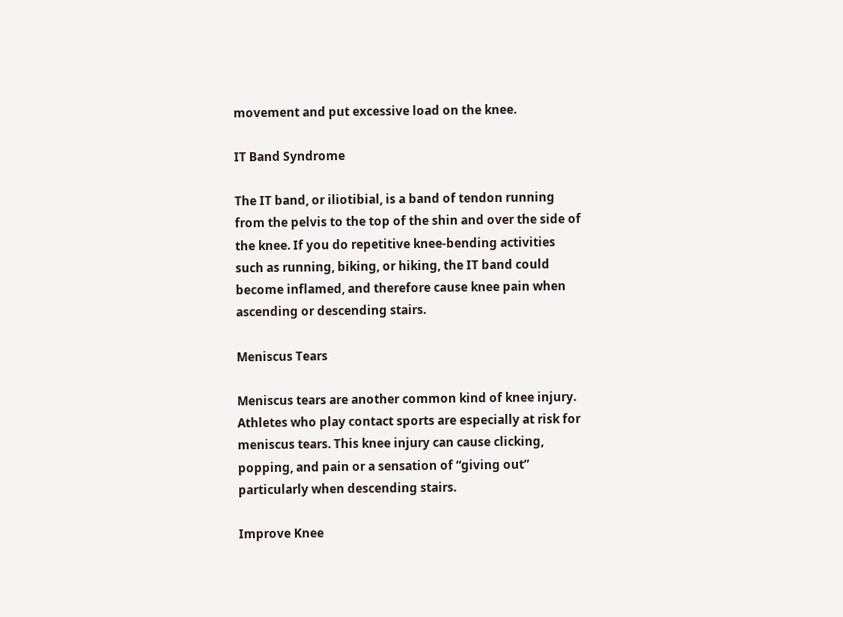movement and put excessive load on the knee.

IT Band Syndrome

The IT band, or iliotibial, is a band of tendon running from the pelvis to the top of the shin and over the side of the knee. If you do repetitive knee-bending activities such as running, biking, or hiking, the IT band could become inflamed, and therefore cause knee pain when ascending or descending stairs.

Meniscus Tears

Meniscus tears are another common kind of knee injury. Athletes who play contact sports are especially at risk for meniscus tears. This knee injury can cause clicking, popping, and pain or a sensation of “giving out” particularly when descending stairs.

Improve Knee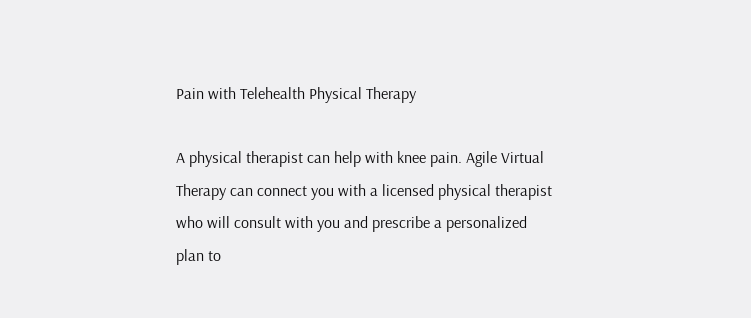Pain with Telehealth Physical Therapy

A physical therapist can help with knee pain. Agile Virtual Therapy can connect you with a licensed physical therapist who will consult with you and prescribe a personalized plan to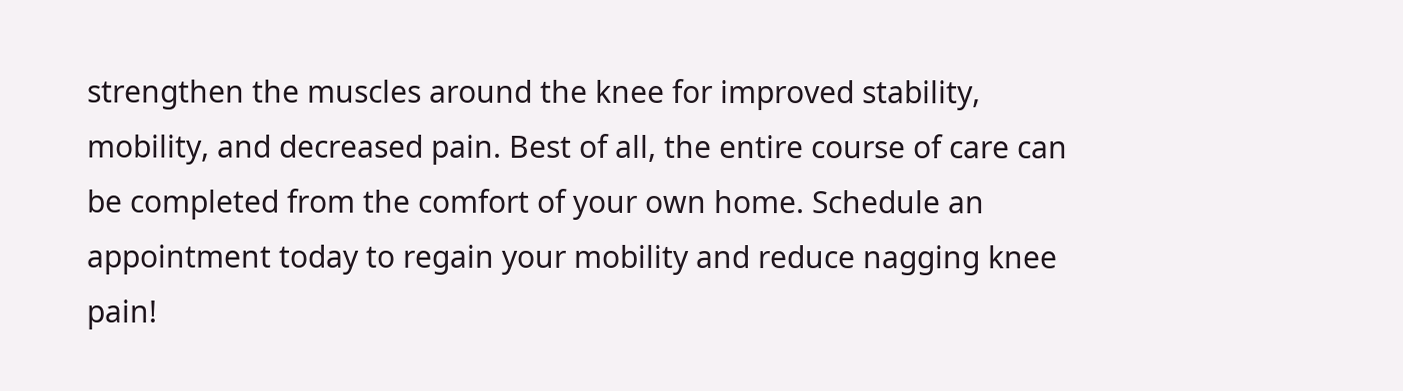strengthen the muscles around the knee for improved stability, mobility, and decreased pain. Best of all, the entire course of care can be completed from the comfort of your own home. Schedule an appointment today to regain your mobility and reduce nagging knee pain!